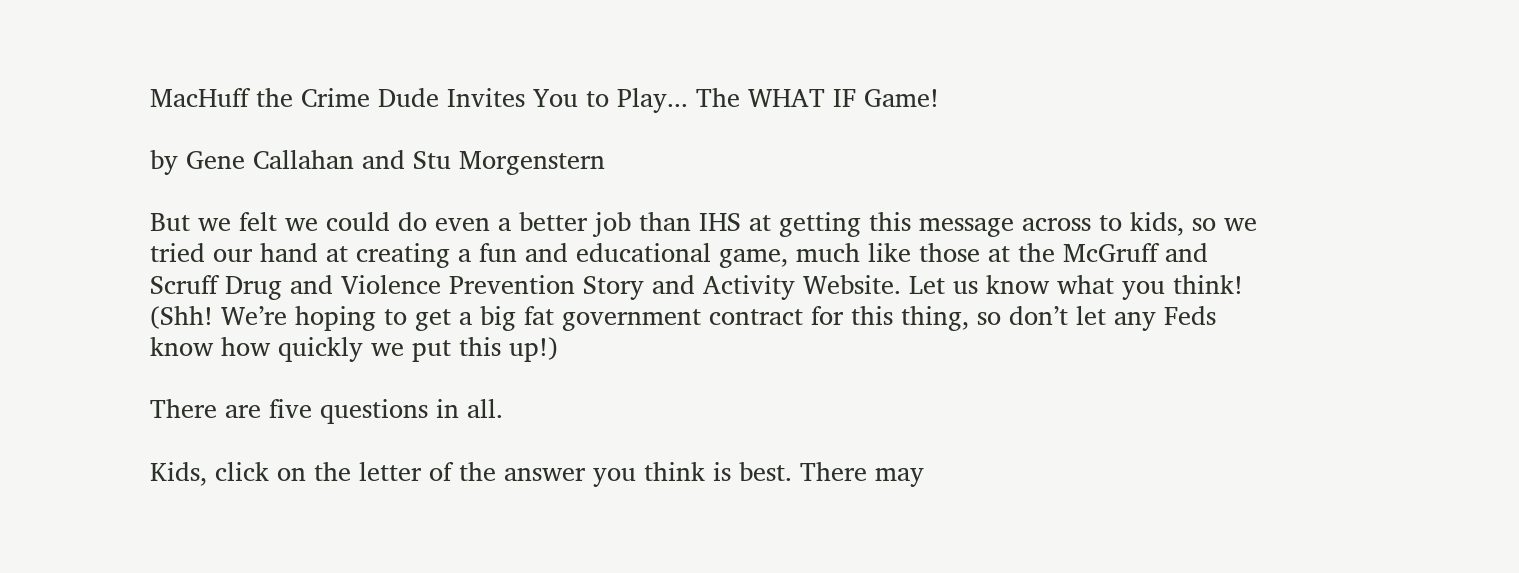MacHuff the Crime Dude Invites You to Play... The WHAT IF Game!

by Gene Callahan and Stu Morgenstern

But we felt we could do even a better job than IHS at getting this message across to kids, so we tried our hand at creating a fun and educational game, much like those at the McGruff and Scruff Drug and Violence Prevention Story and Activity Website. Let us know what you think! (Shh! We’re hoping to get a big fat government contract for this thing, so don’t let any Feds know how quickly we put this up!)

There are five questions in all.

Kids, click on the letter of the answer you think is best. There may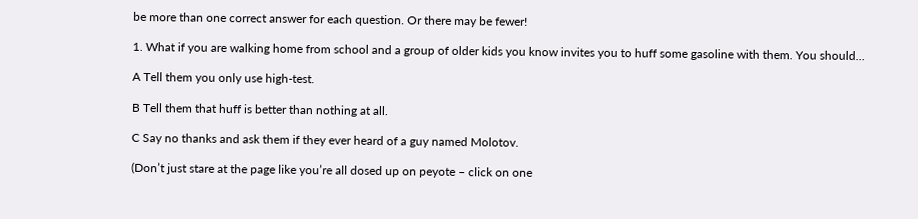be more than one correct answer for each question. Or there may be fewer!

1. What if you are walking home from school and a group of older kids you know invites you to huff some gasoline with them. You should…

A Tell them you only use high-test.

B Tell them that huff is better than nothing at all.

C Say no thanks and ask them if they ever heard of a guy named Molotov.

(Don’t just stare at the page like you’re all dosed up on peyote – click on one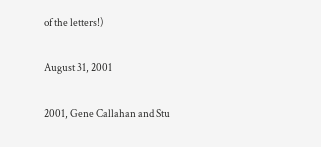of the letters!)

August 31, 2001

2001, Gene Callahan and Stu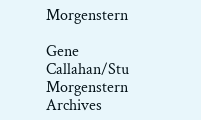Morgenstern

Gene Callahan/Stu Morgenstern Archives